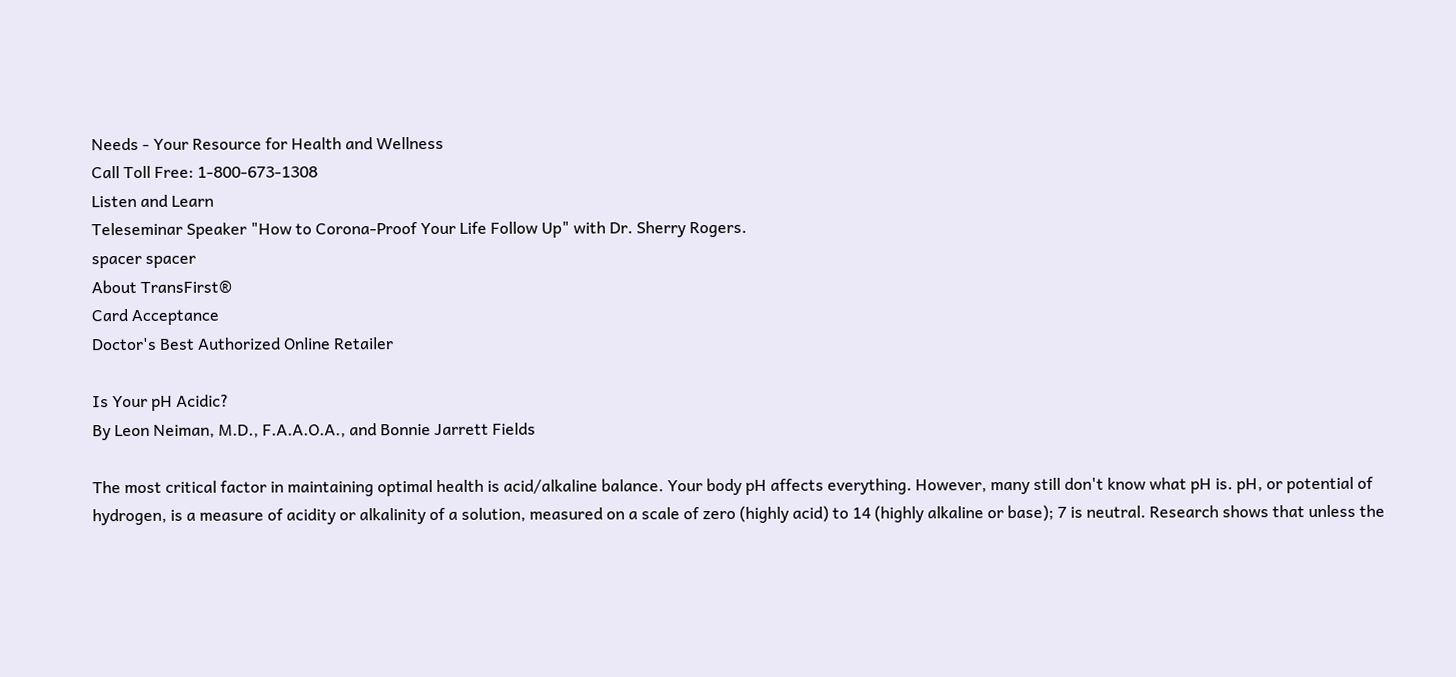Needs - Your Resource for Health and Wellness
Call Toll Free: 1-800-673-1308
Listen and Learn
Teleseminar Speaker "How to Corona-Proof Your Life Follow Up" with Dr. Sherry Rogers.
spacer spacer
About TransFirst®
Card Acceptance
Doctor's Best Authorized Online Retailer

Is Your pH Acidic?
By Leon Neiman, M.D., F.A.A.O.A., and Bonnie Jarrett Fields

The most critical factor in maintaining optimal health is acid/alkaline balance. Your body pH affects everything. However, many still don't know what pH is. pH, or potential of hydrogen, is a measure of acidity or alkalinity of a solution, measured on a scale of zero (highly acid) to 14 (highly alkaline or base); 7 is neutral. Research shows that unless the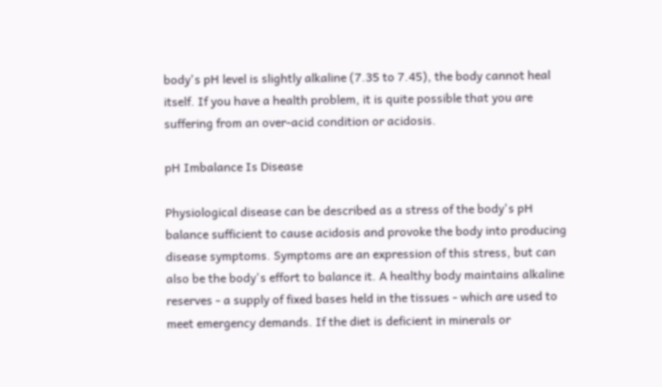body's pH level is slightly alkaline (7.35 to 7.45), the body cannot heal itself. If you have a health problem, it is quite possible that you are suffering from an over-acid condition or acidosis.

pH Imbalance Is Disease

Physiological disease can be described as a stress of the body's pH balance sufficient to cause acidosis and provoke the body into producing disease symptoms. Symptoms are an expression of this stress, but can also be the body's effort to balance it. A healthy body maintains alkaline reserves - a supply of fixed bases held in the tissues - which are used to meet emergency demands. If the diet is deficient in minerals or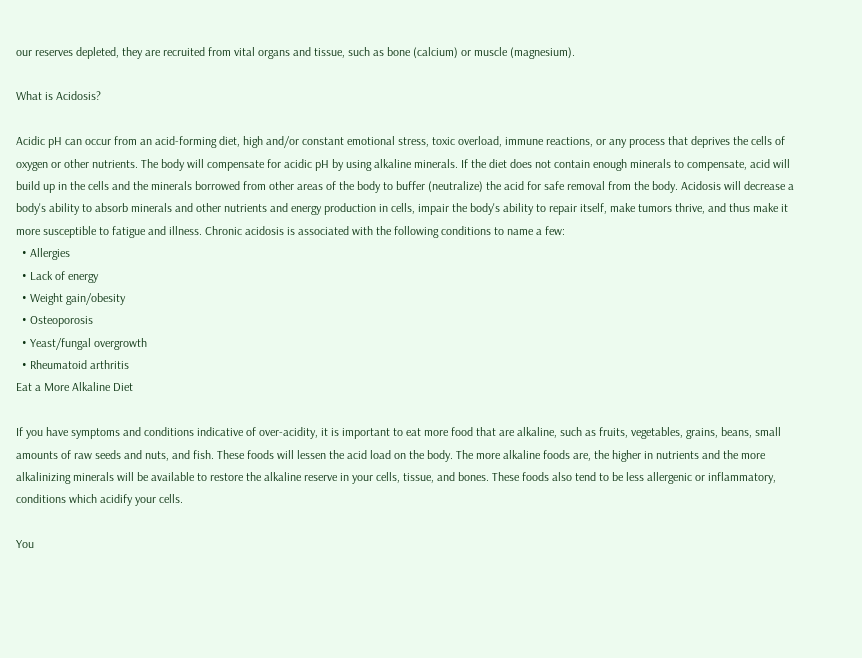our reserves depleted, they are recruited from vital organs and tissue, such as bone (calcium) or muscle (magnesium).

What is Acidosis?

Acidic pH can occur from an acid-forming diet, high and/or constant emotional stress, toxic overload, immune reactions, or any process that deprives the cells of oxygen or other nutrients. The body will compensate for acidic pH by using alkaline minerals. If the diet does not contain enough minerals to compensate, acid will build up in the cells and the minerals borrowed from other areas of the body to buffer (neutralize) the acid for safe removal from the body. Acidosis will decrease a body's ability to absorb minerals and other nutrients and energy production in cells, impair the body's ability to repair itself, make tumors thrive, and thus make it more susceptible to fatigue and illness. Chronic acidosis is associated with the following conditions to name a few:
  • Allergies
  • Lack of energy
  • Weight gain/obesity
  • Osteoporosis
  • Yeast/fungal overgrowth
  • Rheumatoid arthritis
Eat a More Alkaline Diet

If you have symptoms and conditions indicative of over-acidity, it is important to eat more food that are alkaline, such as fruits, vegetables, grains, beans, small amounts of raw seeds and nuts, and fish. These foods will lessen the acid load on the body. The more alkaline foods are, the higher in nutrients and the more alkalinizing minerals will be available to restore the alkaline reserve in your cells, tissue, and bones. These foods also tend to be less allergenic or inflammatory, conditions which acidify your cells.

You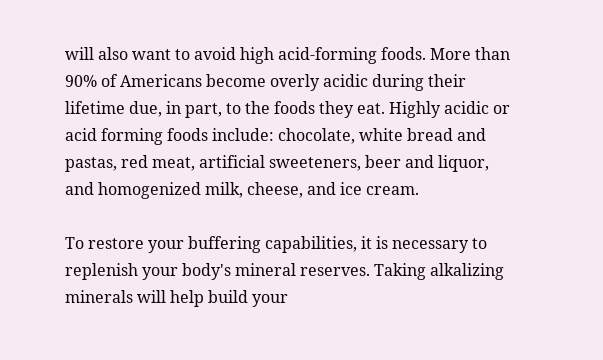will also want to avoid high acid-forming foods. More than 90% of Americans become overly acidic during their lifetime due, in part, to the foods they eat. Highly acidic or acid forming foods include: chocolate, white bread and pastas, red meat, artificial sweeteners, beer and liquor, and homogenized milk, cheese, and ice cream.

To restore your buffering capabilities, it is necessary to replenish your body's mineral reserves. Taking alkalizing minerals will help build your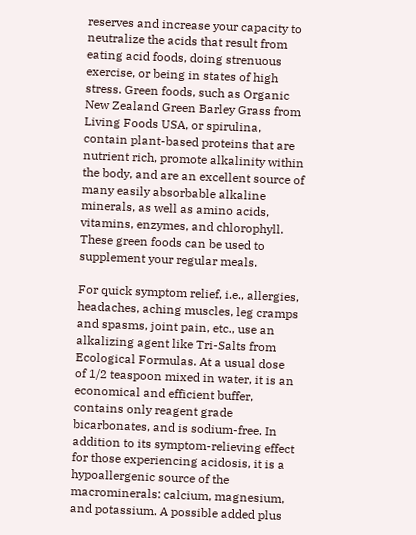reserves and increase your capacity to neutralize the acids that result from eating acid foods, doing strenuous exercise, or being in states of high stress. Green foods, such as Organic New Zealand Green Barley Grass from Living Foods USA, or spirulina, contain plant-based proteins that are nutrient rich, promote alkalinity within the body, and are an excellent source of many easily absorbable alkaline minerals, as well as amino acids, vitamins, enzymes, and chlorophyll. These green foods can be used to supplement your regular meals.

For quick symptom relief, i.e., allergies, headaches, aching muscles, leg cramps and spasms, joint pain, etc., use an alkalizing agent like Tri-Salts from Ecological Formulas. At a usual dose of 1/2 teaspoon mixed in water, it is an economical and efficient buffer, contains only reagent grade bicarbonates, and is sodium-free. In addition to its symptom-relieving effect for those experiencing acidosis, it is a hypoallergenic source of the macrominerals: calcium, magnesium, and potassium. A possible added plus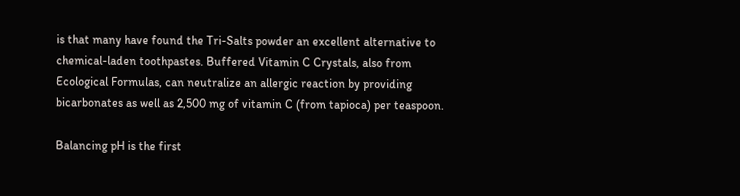is that many have found the Tri-Salts powder an excellent alternative to chemical-laden toothpastes. Buffered Vitamin C Crystals, also from Ecological Formulas, can neutralize an allergic reaction by providing bicarbonates as well as 2,500 mg of vitamin C (from tapioca) per teaspoon.

Balancing pH is the first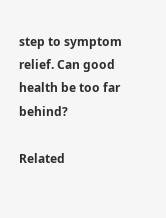step to symptom relief. Can good health be too far behind?

Related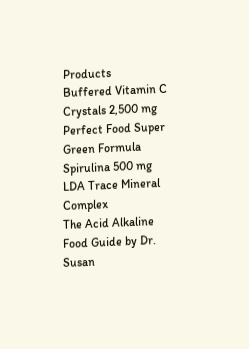Products
Buffered Vitamin C Crystals 2,500 mg
Perfect Food Super Green Formula
Spirulina 500 mg
LDA Trace Mineral Complex
The Acid Alkaline Food Guide by Dr. Susan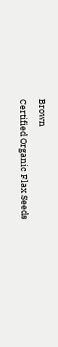Brown
Certified Organic Flax Seeds